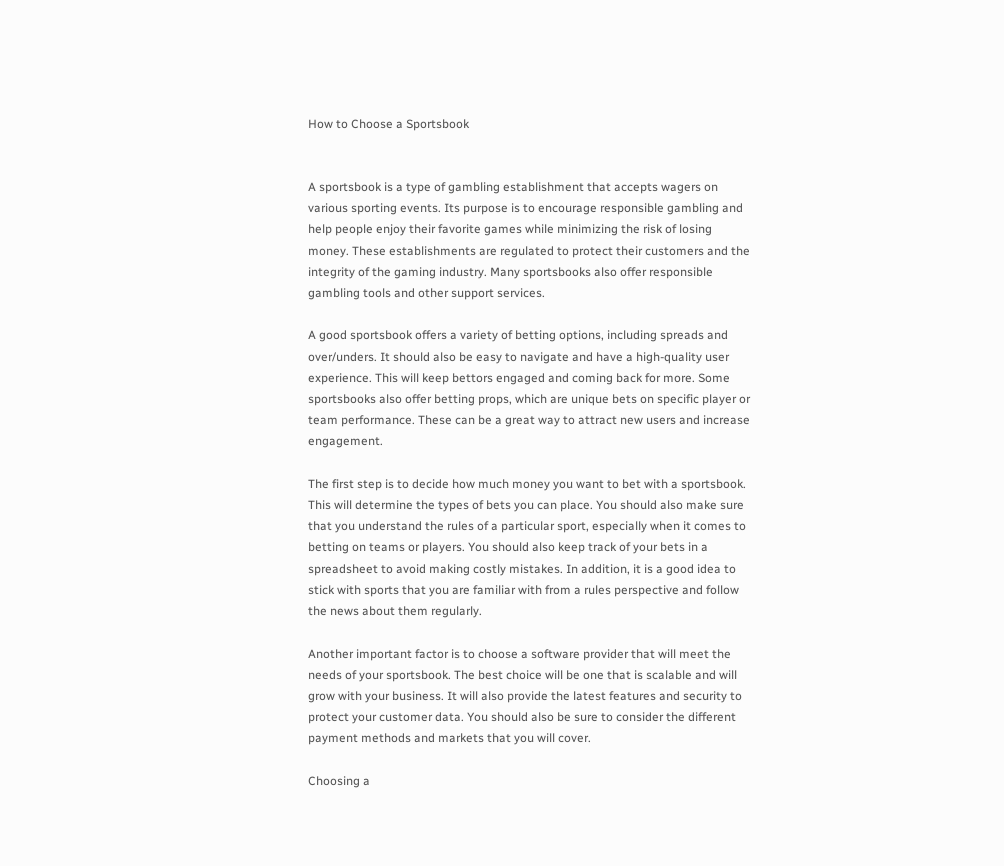How to Choose a Sportsbook


A sportsbook is a type of gambling establishment that accepts wagers on various sporting events. Its purpose is to encourage responsible gambling and help people enjoy their favorite games while minimizing the risk of losing money. These establishments are regulated to protect their customers and the integrity of the gaming industry. Many sportsbooks also offer responsible gambling tools and other support services.

A good sportsbook offers a variety of betting options, including spreads and over/unders. It should also be easy to navigate and have a high-quality user experience. This will keep bettors engaged and coming back for more. Some sportsbooks also offer betting props, which are unique bets on specific player or team performance. These can be a great way to attract new users and increase engagement.

The first step is to decide how much money you want to bet with a sportsbook. This will determine the types of bets you can place. You should also make sure that you understand the rules of a particular sport, especially when it comes to betting on teams or players. You should also keep track of your bets in a spreadsheet to avoid making costly mistakes. In addition, it is a good idea to stick with sports that you are familiar with from a rules perspective and follow the news about them regularly.

Another important factor is to choose a software provider that will meet the needs of your sportsbook. The best choice will be one that is scalable and will grow with your business. It will also provide the latest features and security to protect your customer data. You should also be sure to consider the different payment methods and markets that you will cover.

Choosing a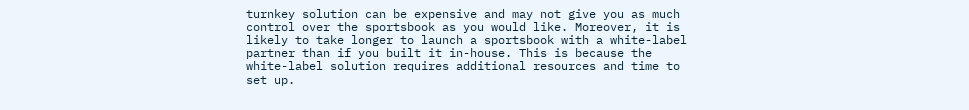turnkey solution can be expensive and may not give you as much control over the sportsbook as you would like. Moreover, it is likely to take longer to launch a sportsbook with a white-label partner than if you built it in-house. This is because the white-label solution requires additional resources and time to set up.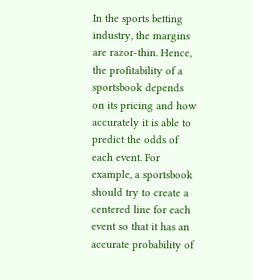In the sports betting industry, the margins are razor-thin. Hence, the profitability of a sportsbook depends on its pricing and how accurately it is able to predict the odds of each event. For example, a sportsbook should try to create a centered line for each event so that it has an accurate probability of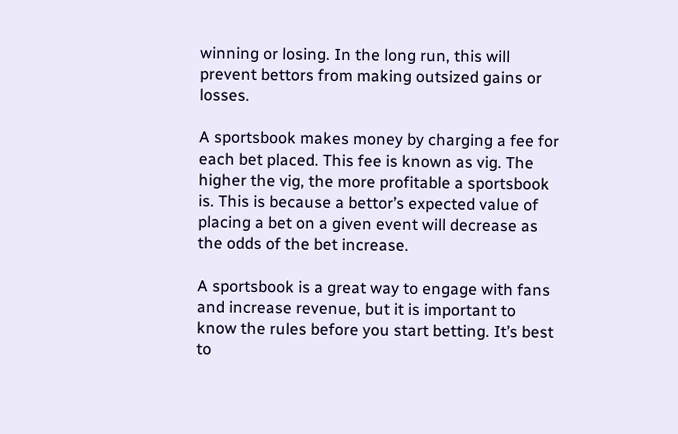winning or losing. In the long run, this will prevent bettors from making outsized gains or losses.

A sportsbook makes money by charging a fee for each bet placed. This fee is known as vig. The higher the vig, the more profitable a sportsbook is. This is because a bettor’s expected value of placing a bet on a given event will decrease as the odds of the bet increase.

A sportsbook is a great way to engage with fans and increase revenue, but it is important to know the rules before you start betting. It’s best to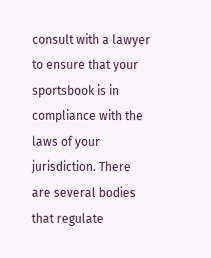consult with a lawyer to ensure that your sportsbook is in compliance with the laws of your jurisdiction. There are several bodies that regulate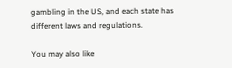gambling in the US, and each state has different laws and regulations.

You may also like